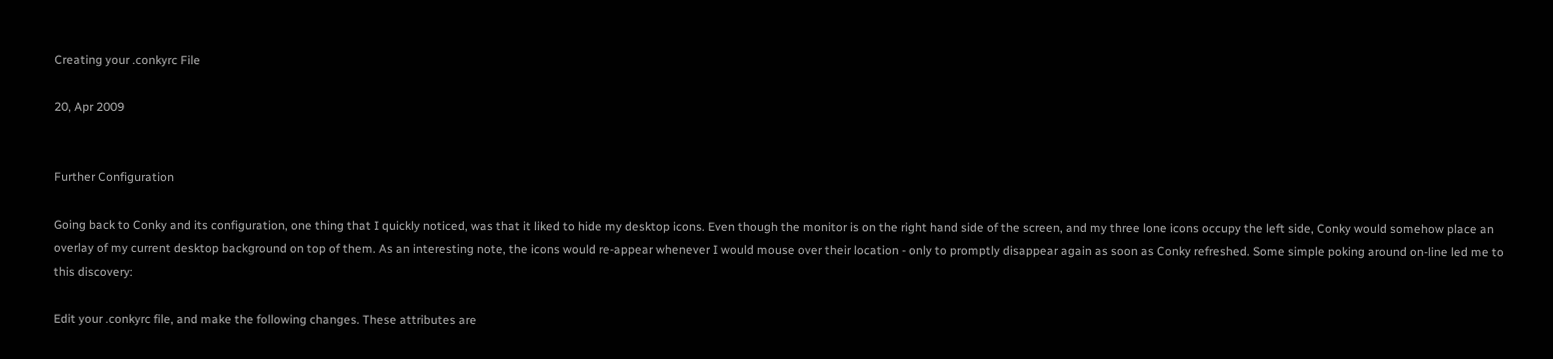Creating your .conkyrc File

20, Apr 2009


Further Configuration

Going back to Conky and its configuration, one thing that I quickly noticed, was that it liked to hide my desktop icons. Even though the monitor is on the right hand side of the screen, and my three lone icons occupy the left side, Conky would somehow place an overlay of my current desktop background on top of them. As an interesting note, the icons would re-appear whenever I would mouse over their location - only to promptly disappear again as soon as Conky refreshed. Some simple poking around on-line led me to this discovery:

Edit your .conkyrc file, and make the following changes. These attributes are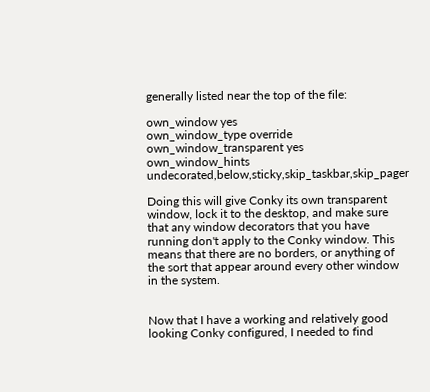generally listed near the top of the file:

own_window yes
own_window_type override
own_window_transparent yes
own_window_hints undecorated,below,sticky,skip_taskbar,skip_pager

Doing this will give Conky its own transparent window, lock it to the desktop, and make sure that any window decorators that you have running don't apply to the Conky window. This means that there are no borders, or anything of the sort that appear around every other window in the system.


Now that I have a working and relatively good looking Conky configured, I needed to find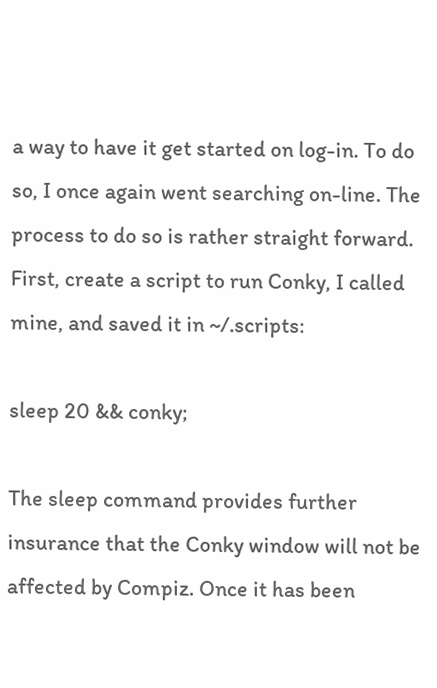a way to have it get started on log-in. To do so, I once again went searching on-line. The process to do so is rather straight forward. First, create a script to run Conky, I called mine, and saved it in ~/.scripts:

sleep 20 && conky;

The sleep command provides further insurance that the Conky window will not be affected by Compiz. Once it has been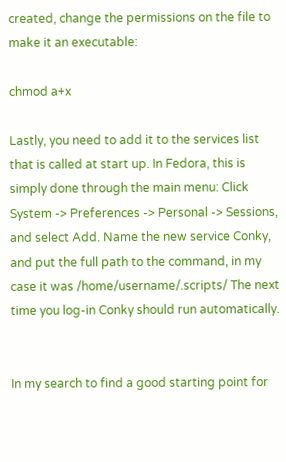created, change the permissions on the file to make it an executable:

chmod a+x

Lastly, you need to add it to the services list that is called at start up. In Fedora, this is simply done through the main menu: Click System -> Preferences -> Personal -> Sessions, and select Add. Name the new service Conky, and put the full path to the command, in my case it was /home/username/.scripts/ The next time you log-in Conky should run automatically.


In my search to find a good starting point for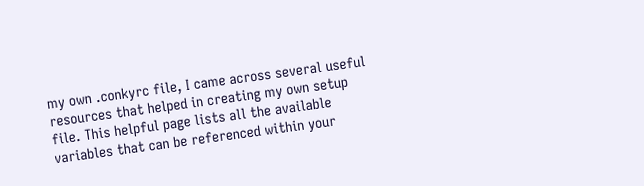my own .conkyrc file, I came across several useful resources that helped in creating my own setup file. This helpful page lists all the available variables that can be referenced within your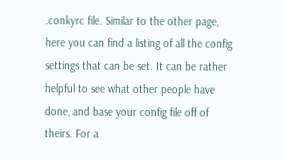.conkyrc file. Similar to the other page, here you can find a listing of all the config settings that can be set. It can be rather helpful to see what other people have done, and base your config file off of theirs. For a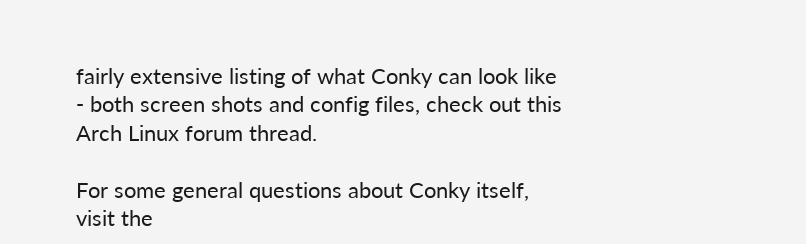fairly extensive listing of what Conky can look like - both screen shots and config files, check out this Arch Linux forum thread.

For some general questions about Conky itself, visit the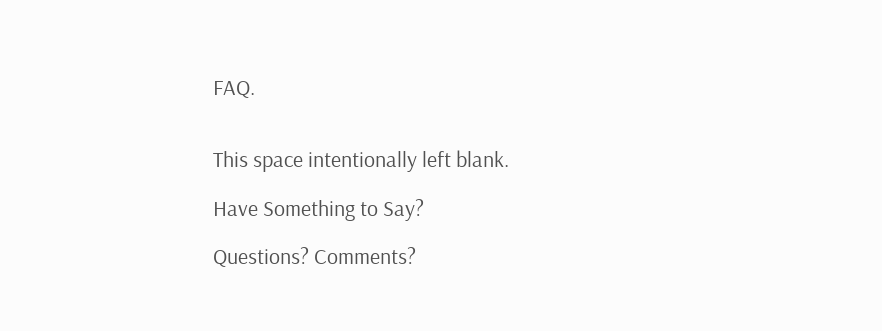FAQ.


This space intentionally left blank.

Have Something to Say?

Questions? Comments?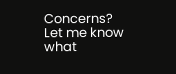Concerns? Let me know what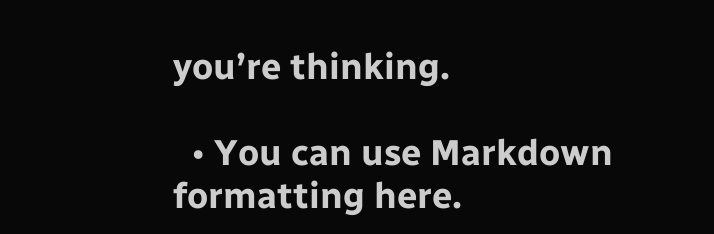you’re thinking.

  • You can use Markdown formatting here.